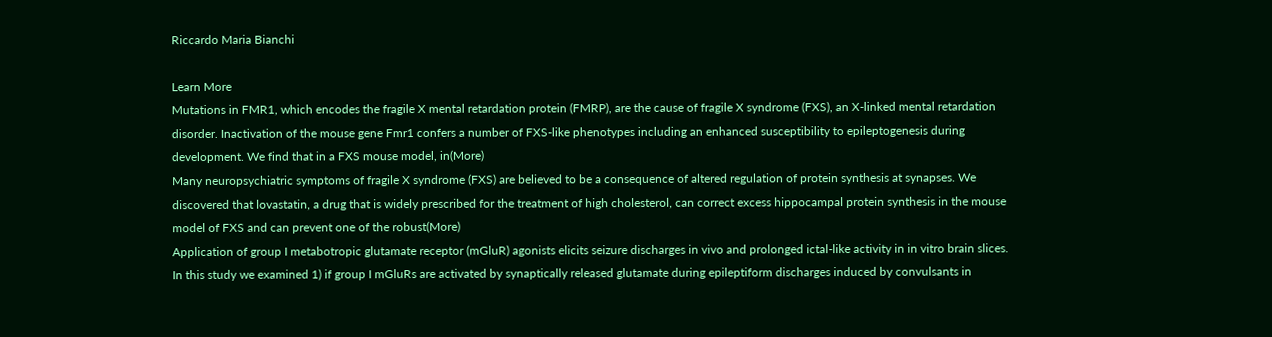Riccardo Maria Bianchi

Learn More
Mutations in FMR1, which encodes the fragile X mental retardation protein (FMRP), are the cause of fragile X syndrome (FXS), an X-linked mental retardation disorder. Inactivation of the mouse gene Fmr1 confers a number of FXS-like phenotypes including an enhanced susceptibility to epileptogenesis during development. We find that in a FXS mouse model, in(More)
Many neuropsychiatric symptoms of fragile X syndrome (FXS) are believed to be a consequence of altered regulation of protein synthesis at synapses. We discovered that lovastatin, a drug that is widely prescribed for the treatment of high cholesterol, can correct excess hippocampal protein synthesis in the mouse model of FXS and can prevent one of the robust(More)
Application of group I metabotropic glutamate receptor (mGluR) agonists elicits seizure discharges in vivo and prolonged ictal-like activity in in vitro brain slices. In this study we examined 1) if group I mGluRs are activated by synaptically released glutamate during epileptiform discharges induced by convulsants in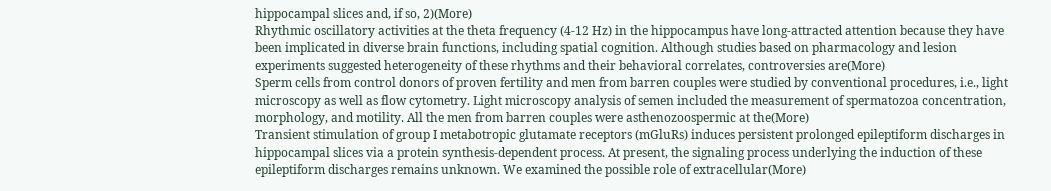hippocampal slices and, if so, 2)(More)
Rhythmic oscillatory activities at the theta frequency (4-12 Hz) in the hippocampus have long-attracted attention because they have been implicated in diverse brain functions, including spatial cognition. Although studies based on pharmacology and lesion experiments suggested heterogeneity of these rhythms and their behavioral correlates, controversies are(More)
Sperm cells from control donors of proven fertility and men from barren couples were studied by conventional procedures, i.e., light microscopy as well as flow cytometry. Light microscopy analysis of semen included the measurement of spermatozoa concentration, morphology, and motility. All the men from barren couples were asthenozoospermic at the(More)
Transient stimulation of group I metabotropic glutamate receptors (mGluRs) induces persistent prolonged epileptiform discharges in hippocampal slices via a protein synthesis-dependent process. At present, the signaling process underlying the induction of these epileptiform discharges remains unknown. We examined the possible role of extracellular(More)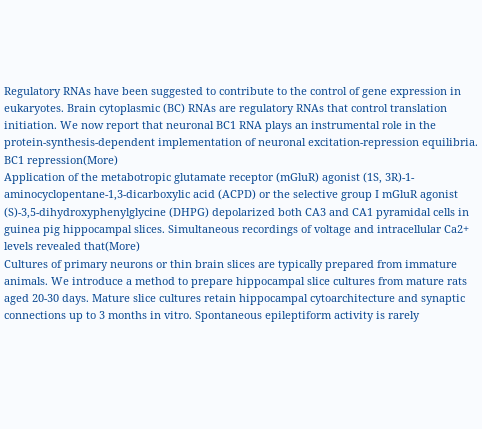Regulatory RNAs have been suggested to contribute to the control of gene expression in eukaryotes. Brain cytoplasmic (BC) RNAs are regulatory RNAs that control translation initiation. We now report that neuronal BC1 RNA plays an instrumental role in the protein-synthesis-dependent implementation of neuronal excitation-repression equilibria. BC1 repression(More)
Application of the metabotropic glutamate receptor (mGluR) agonist (1S, 3R)-1-aminocyclopentane-1,3-dicarboxylic acid (ACPD) or the selective group I mGluR agonist (S)-3,5-dihydroxyphenylglycine (DHPG) depolarized both CA3 and CA1 pyramidal cells in guinea pig hippocampal slices. Simultaneous recordings of voltage and intracellular Ca2+ levels revealed that(More)
Cultures of primary neurons or thin brain slices are typically prepared from immature animals. We introduce a method to prepare hippocampal slice cultures from mature rats aged 20-30 days. Mature slice cultures retain hippocampal cytoarchitecture and synaptic connections up to 3 months in vitro. Spontaneous epileptiform activity is rarely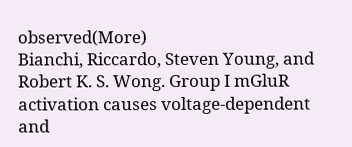observed(More)
Bianchi, Riccardo, Steven Young, and Robert K. S. Wong. Group I mGluR activation causes voltage-dependent and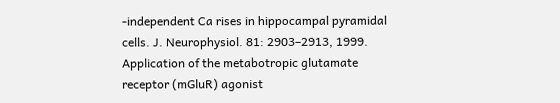-independent Ca rises in hippocampal pyramidal cells. J. Neurophysiol. 81: 2903–2913, 1999. Application of the metabotropic glutamate receptor (mGluR) agonist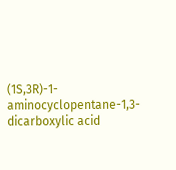(1S,3R)-1-aminocyclopentane-1,3-dicarboxylic acid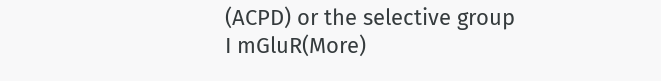(ACPD) or the selective group I mGluR(More)